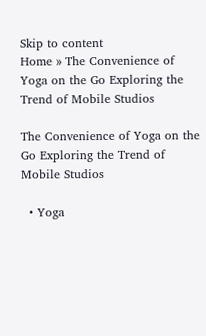Skip to content
Home » The Convenience of Yoga on the Go Exploring the Trend of Mobile Studios

The Convenience of Yoga on the Go Exploring the Trend of Mobile Studios

  • Yoga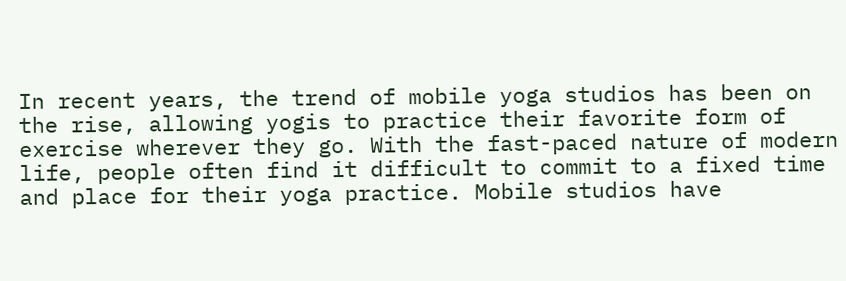In recent years, the trend of mobile yoga studios has been on the rise, allowing yogis to practice their favorite form of exercise wherever they go. With the fast-paced nature of modern life, people often find it difficult to commit to a fixed time and place for their yoga practice. Mobile studios have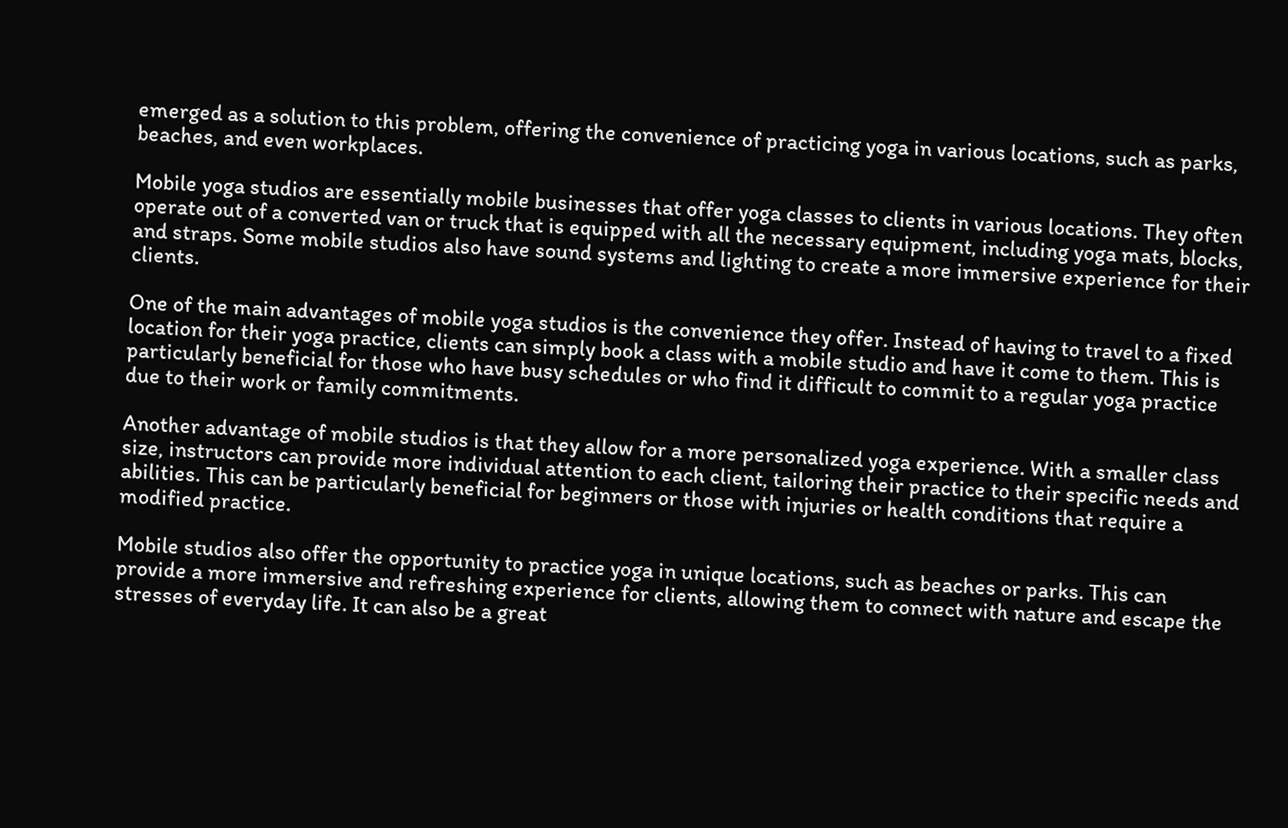emerged as a solution to this problem, offering the convenience of practicing yoga in various locations, such as parks, beaches, and even workplaces.

Mobile yoga studios are essentially mobile businesses that offer yoga classes to clients in various locations. They often operate out of a converted van or truck that is equipped with all the necessary equipment, including yoga mats, blocks, and straps. Some mobile studios also have sound systems and lighting to create a more immersive experience for their clients.

One of the main advantages of mobile yoga studios is the convenience they offer. Instead of having to travel to a fixed location for their yoga practice, clients can simply book a class with a mobile studio and have it come to them. This is particularly beneficial for those who have busy schedules or who find it difficult to commit to a regular yoga practice due to their work or family commitments.

Another advantage of mobile studios is that they allow for a more personalized yoga experience. With a smaller class size, instructors can provide more individual attention to each client, tailoring their practice to their specific needs and abilities. This can be particularly beneficial for beginners or those with injuries or health conditions that require a modified practice.

Mobile studios also offer the opportunity to practice yoga in unique locations, such as beaches or parks. This can provide a more immersive and refreshing experience for clients, allowing them to connect with nature and escape the stresses of everyday life. It can also be a great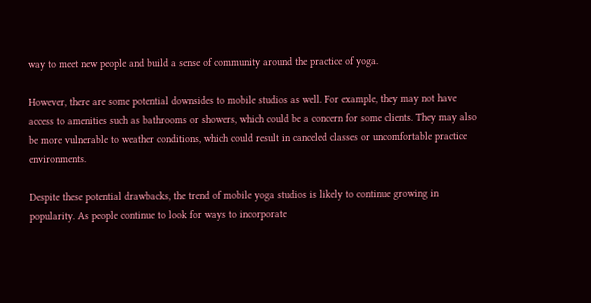way to meet new people and build a sense of community around the practice of yoga.

However, there are some potential downsides to mobile studios as well. For example, they may not have access to amenities such as bathrooms or showers, which could be a concern for some clients. They may also be more vulnerable to weather conditions, which could result in canceled classes or uncomfortable practice environments.

Despite these potential drawbacks, the trend of mobile yoga studios is likely to continue growing in popularity. As people continue to look for ways to incorporate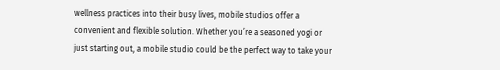wellness practices into their busy lives, mobile studios offer a convenient and flexible solution. Whether you’re a seasoned yogi or just starting out, a mobile studio could be the perfect way to take your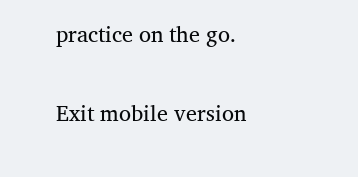practice on the go.

Exit mobile version